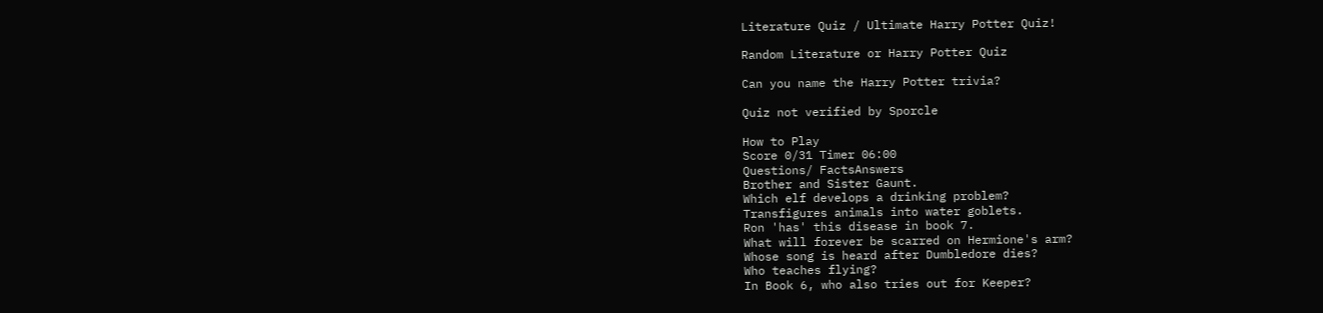Literature Quiz / Ultimate Harry Potter Quiz!

Random Literature or Harry Potter Quiz

Can you name the Harry Potter trivia?

Quiz not verified by Sporcle

How to Play
Score 0/31 Timer 06:00
Questions/ FactsAnswers
Brother and Sister Gaunt.
Which elf develops a drinking problem?
Transfigures animals into water goblets.
Ron 'has' this disease in book 7.
What will forever be scarred on Hermione's arm?
Whose song is heard after Dumbledore dies?
Who teaches flying?
In Book 6, who also tries out for Keeper?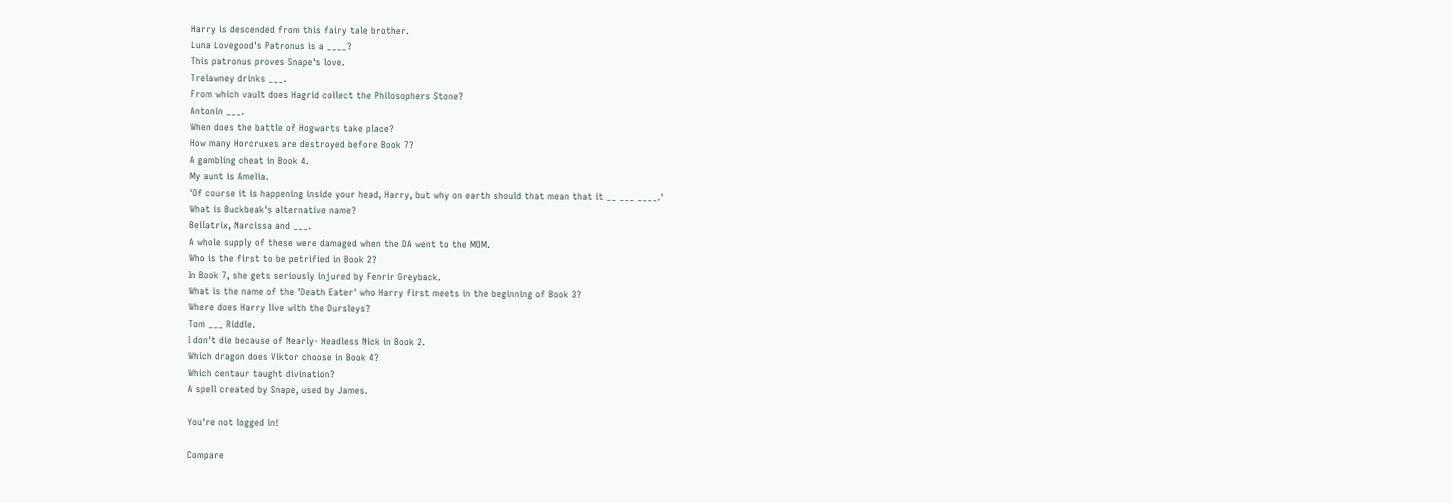Harry is descended from this fairy tale brother.
Luna Lovegood's Patronus is a ____?
This patronus proves Snape's love.
Trelawney drinks ___.
From which vault does Hagrid collect the Philosophers Stone?
Antonin ___.
When does the battle of Hogwarts take place?
How many Horcruxes are destroyed before Book 7?
A gambling cheat in Book 4.
My aunt is Amelia.
'Of course it is happening inside your head, Harry, but why on earth should that mean that it __ ___ ____.'
What is Buckbeak's alternative name?
Bellatrix, Narcissa and ___.
A whole supply of these were damaged when the DA went to the MOM.
Who is the first to be petrified in Book 2?
In Book 7, she gets seriously injured by Fenrir Greyback.
What is the name of the 'Death Eater' who Harry first meets in the beginning of Book 3?
Where does Harry live with the Dursleys?
Tom ___ Riddle.
I don't die because of Nearly- Headless Nick in Book 2.
Which dragon does Viktor choose in Book 4?
Which centaur taught divination?
A spell created by Snape, used by James.

You're not logged in!

Compare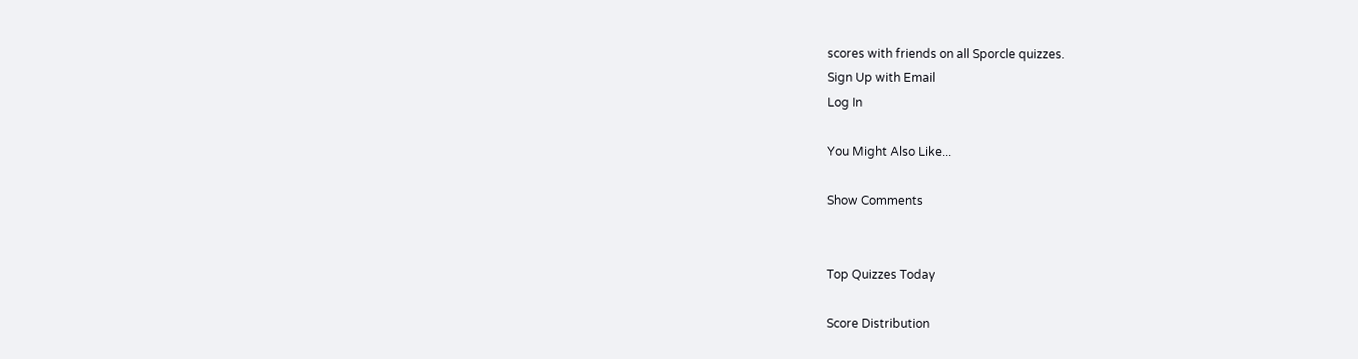scores with friends on all Sporcle quizzes.
Sign Up with Email
Log In

You Might Also Like...

Show Comments


Top Quizzes Today

Score Distribution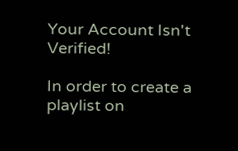Your Account Isn't Verified!

In order to create a playlist on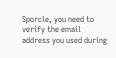Sporcle, you need to verify the email address you used during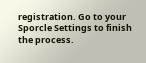registration. Go to your Sporcle Settings to finish the process.